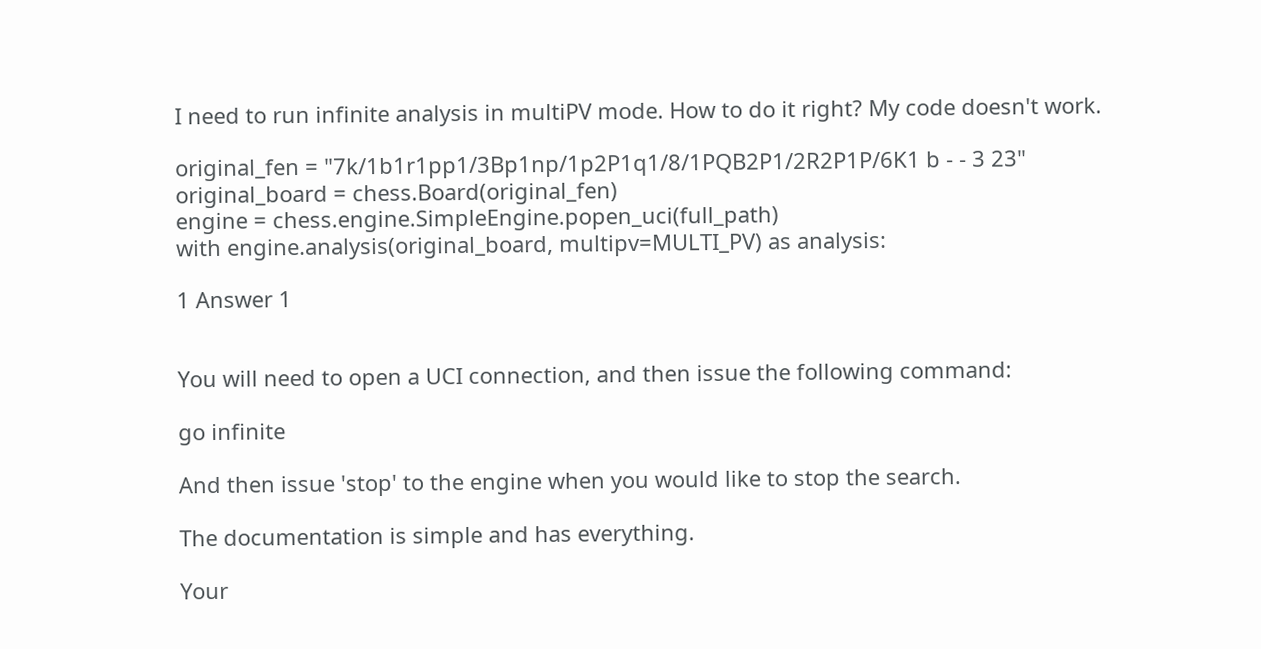I need to run infinite analysis in multiPV mode. How to do it right? My code doesn't work.

original_fen = "7k/1b1r1pp1/3Bp1np/1p2P1q1/8/1PQB2P1/2R2P1P/6K1 b - - 3 23"
original_board = chess.Board(original_fen)
engine = chess.engine.SimpleEngine.popen_uci(full_path)
with engine.analysis(original_board, multipv=MULTI_PV) as analysis:

1 Answer 1


You will need to open a UCI connection, and then issue the following command:

go infinite

And then issue 'stop' to the engine when you would like to stop the search.

The documentation is simple and has everything.

Your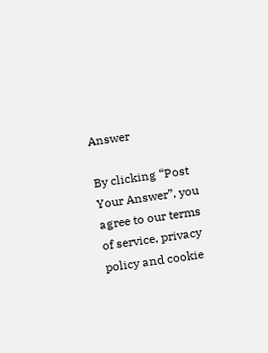Answer

By clicking “Post Your Answer”, you agree to our terms of service, privacy policy and cookie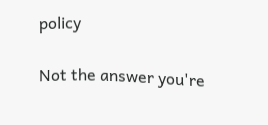policy

Not the answer you're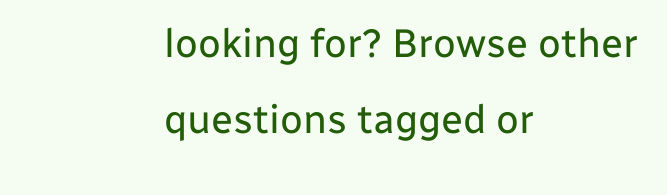looking for? Browse other questions tagged or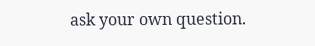ask your own question.